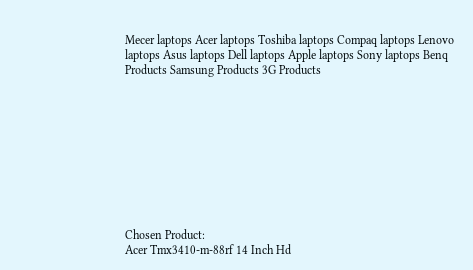Mecer laptops Acer laptops Toshiba laptops Compaq laptops Lenovo laptops Asus laptops Dell laptops Apple laptops Sony laptops Benq Products Samsung Products 3G Products










Chosen Product:
Acer Tmx3410-m-88rf 14 Inch Hd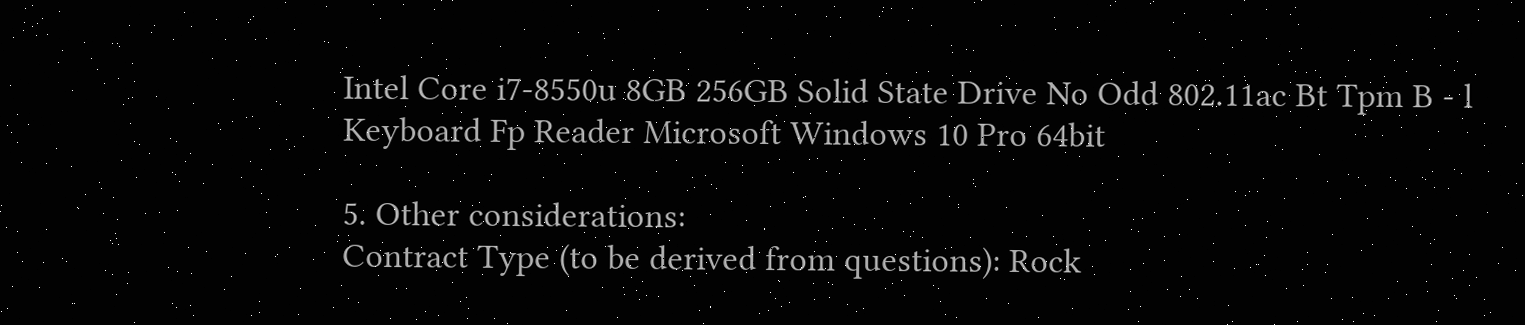Intel Core i7-8550u 8GB 256GB Solid State Drive No Odd 802.11ac Bt Tpm B - l Keyboard Fp Reader Microsoft Windows 10 Pro 64bit

5. Other considerations:
Contract Type (to be derived from questions): Rock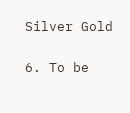Silver Gold

6. To be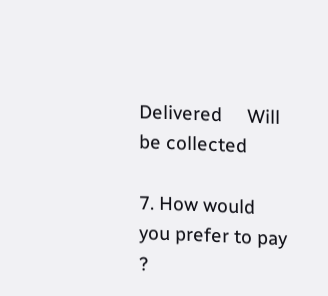Delivered     Will be collected

7. How would you prefer to pay ?